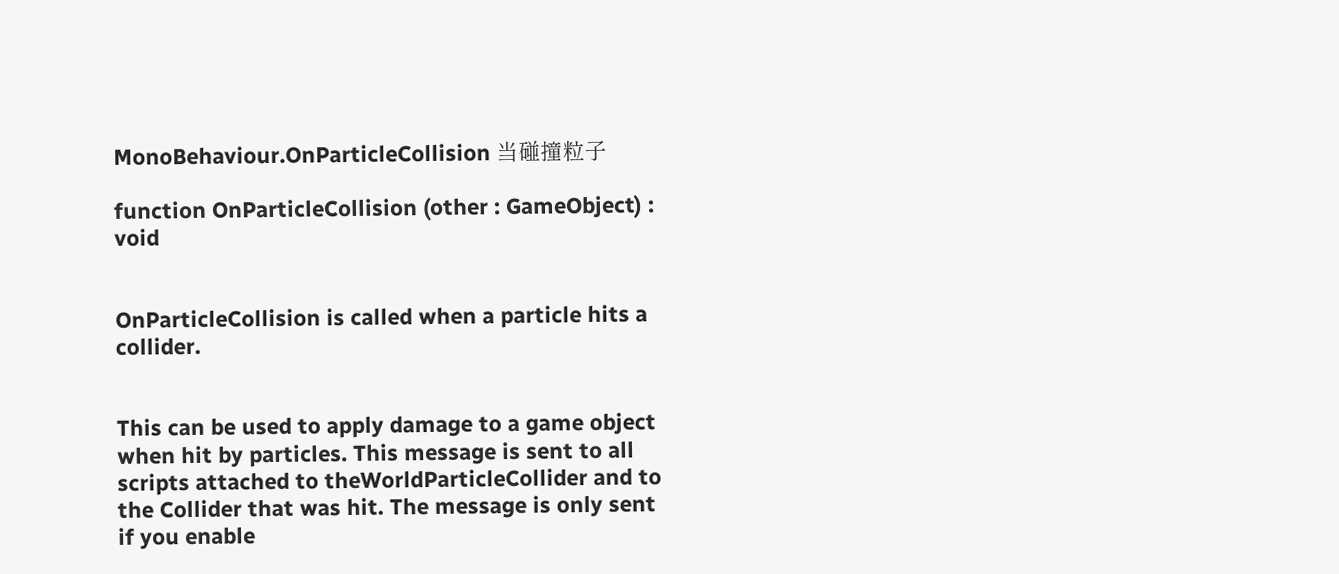MonoBehaviour.OnParticleCollision 当碰撞粒子

function OnParticleCollision (other : GameObject) : void


OnParticleCollision is called when a particle hits a collider.


This can be used to apply damage to a game object when hit by particles. This message is sent to all scripts attached to theWorldParticleCollider and to the Collider that was hit. The message is only sent if you enable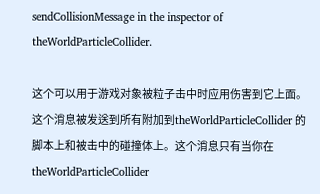sendCollisionMessage in the inspector of theWorldParticleCollider.

这个可以用于游戏对象被粒子击中时应用伤害到它上面。这个消息被发送到所有附加到theWorldParticleCollider 的脚本上和被击中的碰撞体上。这个消息只有当你在theWorldParticleCollider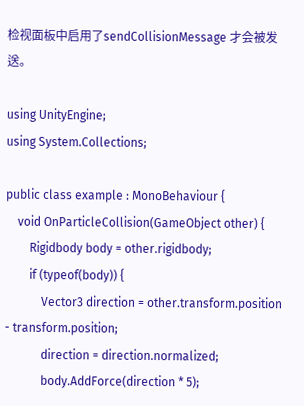检视面板中启用了sendCollisionMessage 才会被发送。

using UnityEngine;
using System.Collections;

public class example : MonoBehaviour {
    void OnParticleCollision(GameObject other) {
        Rigidbody body = other.rigidbody;
        if (typeof(body)) {
            Vector3 direction = other.transform.position - transform.position;
            direction = direction.normalized;
            body.AddForce(direction * 5);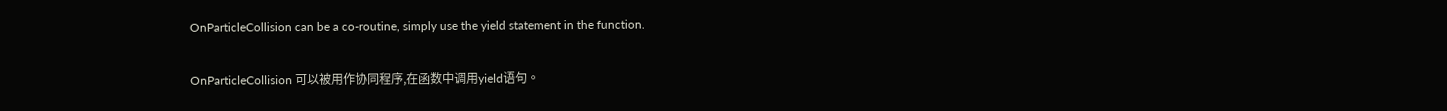OnParticleCollision can be a co-routine, simply use the yield statement in the function.

OnParticleCollision 可以被用作协同程序,在函数中调用yield语句。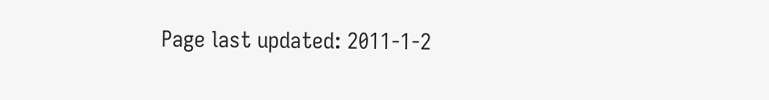Page last updated: 2011-1-2